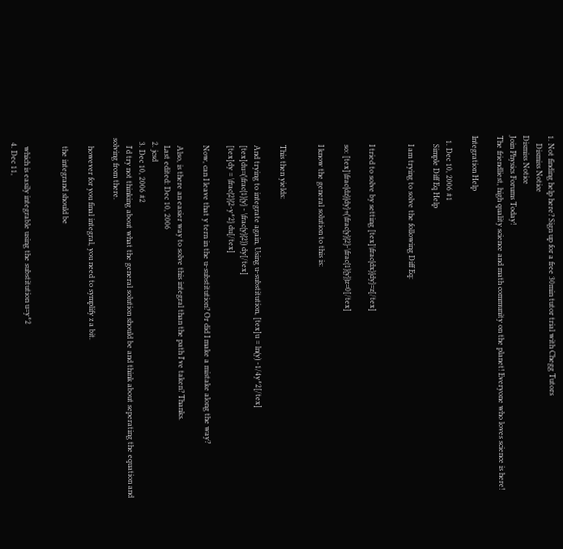1. Not finding help here? Sign up for a free 30min tutor trial with Chegg Tutors
    Dismiss Notice
Dismiss Notice
Join Physics Forums Today!
The friendliest, high quality science and math community on the planet! Everyone who loves science is here!

Integration Help

  1. Dec 10, 2006 #1
    Simple Diff Eq Help

    I am trying to solve the following Diff Eq:


    I tried to solve by setting [tex]\frac{dx}{dy}=z[/tex]

    so: [tex]\frac{dz}{dy}+(\frac{y}{2}-\frac{1}{y})z=0[/tex]

    I know the general solution to this is:


    This then yields:

    And trying to integrate again, Using u-substitution, [tex]u = ln(y) -1/4y^2[/tex]
    [tex]du=(\frac{1}{y} - \frac{y}{2}) dy[/tex]
    [tex]dy = \frac{2}{2-y^2} du[/tex]

    Now, can I leave that y tern in the u-substitution? Or did I make a mistake along the way?

    Also, is there an easier way to solve this integral than the path I've taken? Thanks.
    Last edited: Dec 10, 2006
  2. jcsd
  3. Dec 10, 2006 #2
    I'd try not thinking about what the general solution should be and think about seperating the equation and solving from there.

    however for you final integral, you need to symplify z a bit.

    the integrand should be


    which is easily integrable using the substitution u=y^2
  4. Dec 11,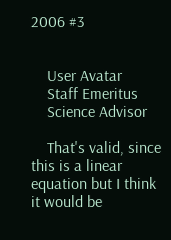2006 #3


    User Avatar
    Staff Emeritus
    Science Advisor

    That's valid, since this is a linear equation but I think it would be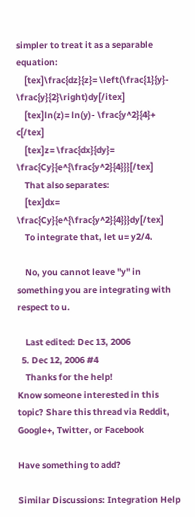simpler to treat it as a separable equation:
    [tex]\frac{dz}{z}= \left(\frac{1}{y}- \frac{y}{2}\right)dy[/itex]
    [tex]ln(z)= ln(y)- \frac{y^2}{4}+ c[/tex]
    [tex]z= \frac{dx}{dy}= \frac{Cy}{e^{\frac{y^2}{4}}}[/tex]
    That also separates:
    [tex]dx= \frac{Cy}{e^{\frac{y^2}{4}}}dy[/tex]
    To integrate that, let u= y2/4.

    No, you cannot leave "y" in something you are integrating with respect to u.

    Last edited: Dec 13, 2006
  5. Dec 12, 2006 #4
    Thanks for the help!
Know someone interested in this topic? Share this thread via Reddit, Google+, Twitter, or Facebook

Have something to add?

Similar Discussions: Integration Help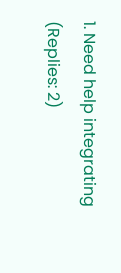1. Need help integrating (Replies: 2)